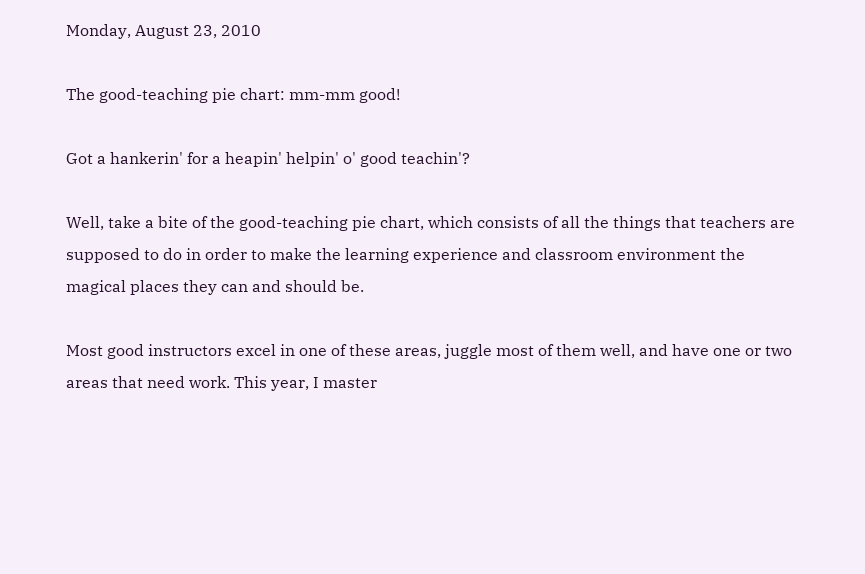Monday, August 23, 2010

The good-teaching pie chart: mm-mm good!

Got a hankerin' for a heapin' helpin' o' good teachin'?

Well, take a bite of the good-teaching pie chart, which consists of all the things that teachers are supposed to do in order to make the learning experience and classroom environment the magical places they can and should be.

Most good instructors excel in one of these areas, juggle most of them well, and have one or two areas that need work. This year, I master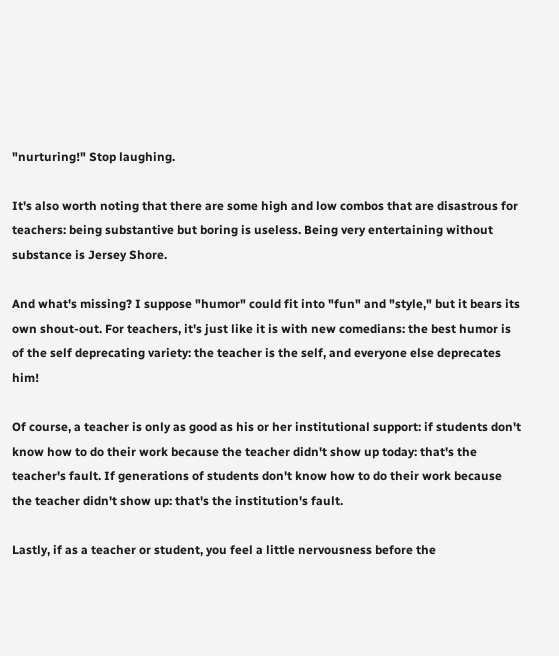"nurturing!" Stop laughing.

It's also worth noting that there are some high and low combos that are disastrous for teachers: being substantive but boring is useless. Being very entertaining without substance is Jersey Shore.

And what's missing? I suppose "humor" could fit into "fun" and "style," but it bears its own shout-out. For teachers, it's just like it is with new comedians: the best humor is of the self deprecating variety: the teacher is the self, and everyone else deprecates him!

Of course, a teacher is only as good as his or her institutional support: if students don't know how to do their work because the teacher didn't show up today: that's the teacher's fault. If generations of students don't know how to do their work because the teacher didn't show up: that's the institution's fault.

Lastly, if as a teacher or student, you feel a little nervousness before the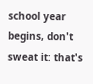school year begins, don't sweat it: that's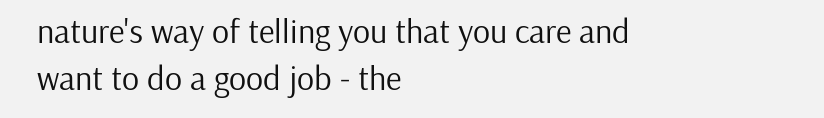nature's way of telling you that you care and want to do a good job - the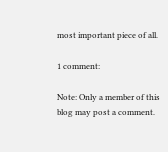most important piece of all.

1 comment:

Note: Only a member of this blog may post a comment.